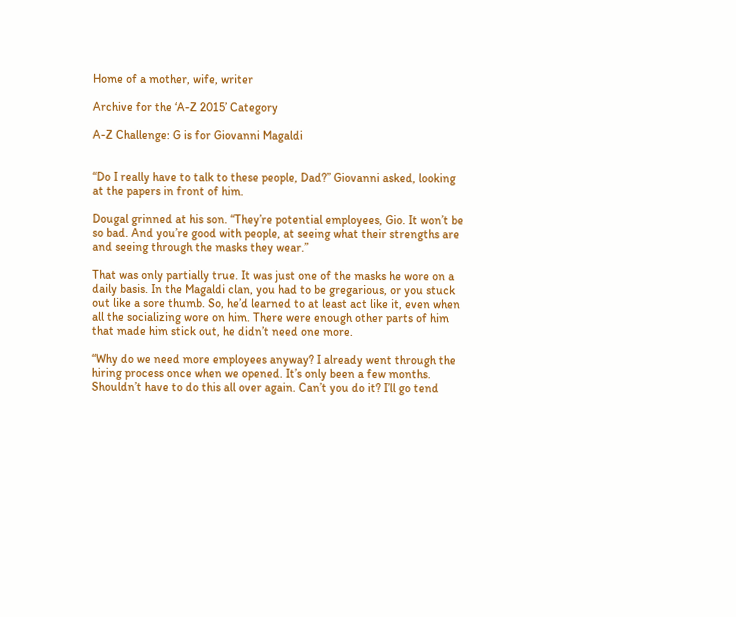Home of a mother, wife, writer

Archive for the ‘A-Z 2015’ Category

A-Z Challenge: G is for Giovanni Magaldi


“Do I really have to talk to these people, Dad?” Giovanni asked, looking at the papers in front of him.

Dougal grinned at his son. “They’re potential employees, Gio. It won’t be so bad. And you’re good with people, at seeing what their strengths are and seeing through the masks they wear.”

That was only partially true. It was just one of the masks he wore on a daily basis. In the Magaldi clan, you had to be gregarious, or you stuck out like a sore thumb. So, he’d learned to at least act like it, even when all the socializing wore on him. There were enough other parts of him that made him stick out, he didn’t need one more.

“Why do we need more employees anyway? I already went through the hiring process once when we opened. It’s only been a few months. Shouldn’t have to do this all over again. Can’t you do it? I’ll go tend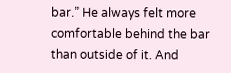bar.” He always felt more comfortable behind the bar than outside of it. And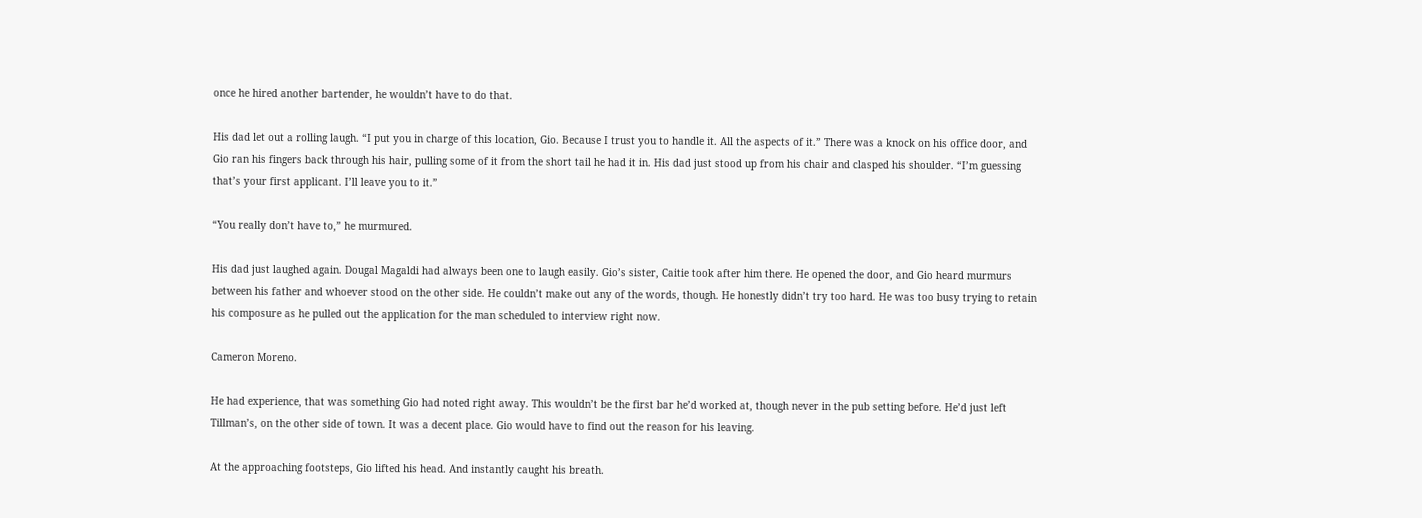once he hired another bartender, he wouldn’t have to do that.

His dad let out a rolling laugh. “I put you in charge of this location, Gio. Because I trust you to handle it. All the aspects of it.” There was a knock on his office door, and Gio ran his fingers back through his hair, pulling some of it from the short tail he had it in. His dad just stood up from his chair and clasped his shoulder. “I’m guessing that’s your first applicant. I’ll leave you to it.”

“You really don’t have to,” he murmured.

His dad just laughed again. Dougal Magaldi had always been one to laugh easily. Gio’s sister, Caitie took after him there. He opened the door, and Gio heard murmurs between his father and whoever stood on the other side. He couldn’t make out any of the words, though. He honestly didn’t try too hard. He was too busy trying to retain his composure as he pulled out the application for the man scheduled to interview right now.

Cameron Moreno.

He had experience, that was something Gio had noted right away. This wouldn’t be the first bar he’d worked at, though never in the pub setting before. He’d just left Tillman’s, on the other side of town. It was a decent place. Gio would have to find out the reason for his leaving.

At the approaching footsteps, Gio lifted his head. And instantly caught his breath.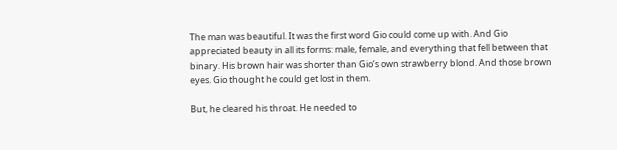The man was beautiful. It was the first word Gio could come up with. And Gio appreciated beauty in all its forms: male, female, and everything that fell between that binary. His brown hair was shorter than Gio’s own strawberry blond. And those brown eyes. Gio thought he could get lost in them.

But, he cleared his throat. He needed to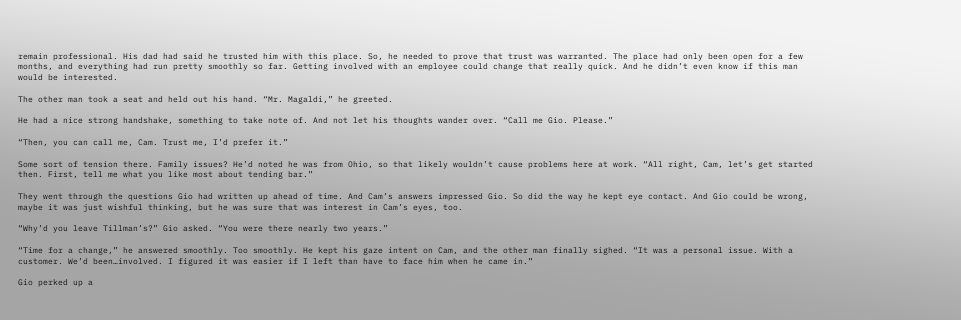remain professional. His dad had said he trusted him with this place. So, he needed to prove that trust was warranted. The place had only been open for a few months, and everything had run pretty smoothly so far. Getting involved with an employee could change that really quick. And he didn’t even know if this man would be interested.

The other man took a seat and held out his hand. “Mr. Magaldi,” he greeted.

He had a nice strong handshake, something to take note of. And not let his thoughts wander over. “Call me Gio. Please.”

“Then, you can call me, Cam. Trust me, I’d prefer it.”

Some sort of tension there. Family issues? He’d noted he was from Ohio, so that likely wouldn’t cause problems here at work. “All right, Cam, let’s get started then. First, tell me what you like most about tending bar.”

They went through the questions Gio had written up ahead of time. And Cam’s answers impressed Gio. So did the way he kept eye contact. And Gio could be wrong, maybe it was just wishful thinking, but he was sure that was interest in Cam’s eyes, too.

“Why’d you leave Tillman’s?” Gio asked. “You were there nearly two years.”

“Time for a change,” he answered smoothly. Too smoothly. He kept his gaze intent on Cam, and the other man finally sighed. “It was a personal issue. With a customer. We’d been…involved. I figured it was easier if I left than have to face him when he came in.”

Gio perked up a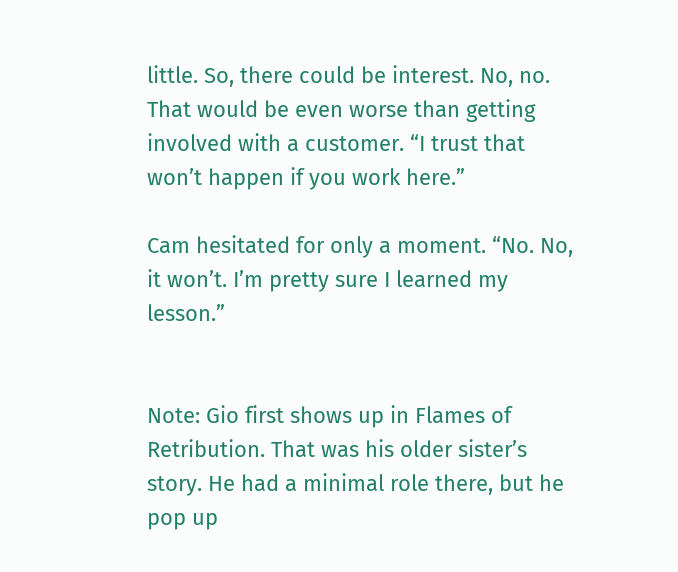little. So, there could be interest. No, no. That would be even worse than getting involved with a customer. “I trust that won’t happen if you work here.”

Cam hesitated for only a moment. “No. No, it won’t. I’m pretty sure I learned my lesson.”


Note: Gio first shows up in Flames of Retribution. That was his older sister’s story. He had a minimal role there, but he pop up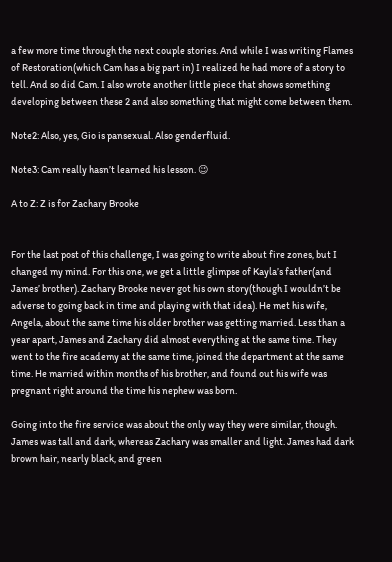a few more time through the next couple stories. And while I was writing Flames of Restoration(which Cam has a big part in) I realized he had more of a story to tell. And so did Cam. I also wrote another little piece that shows something developing between these 2 and also something that might come between them.

Note2: Also, yes, Gio is pansexual. Also genderfluid.

Note3: Cam really hasn’t learned his lesson. 😉

A to Z: Z is for Zachary Brooke


For the last post of this challenge, I was going to write about fire zones, but I changed my mind. For this one, we get a little glimpse of Kayla’s father(and James’ brother). Zachary Brooke never got his own story(though I wouldn’t be adverse to going back in time and playing with that idea). He met his wife, Angela, about the same time his older brother was getting married. Less than a year apart, James and Zachary did almost everything at the same time. They went to the fire academy at the same time, joined the department at the same time. He married within months of his brother, and found out his wife was pregnant right around the time his nephew was born.

Going into the fire service was about the only way they were similar, though. James was tall and dark, whereas Zachary was smaller and light. James had dark brown hair, nearly black, and green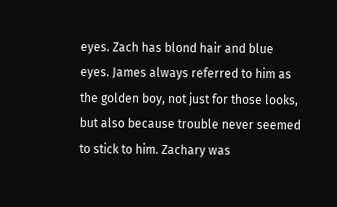eyes. Zach has blond hair and blue eyes. James always referred to him as the golden boy, not just for those looks, but also because trouble never seemed to stick to him. Zachary was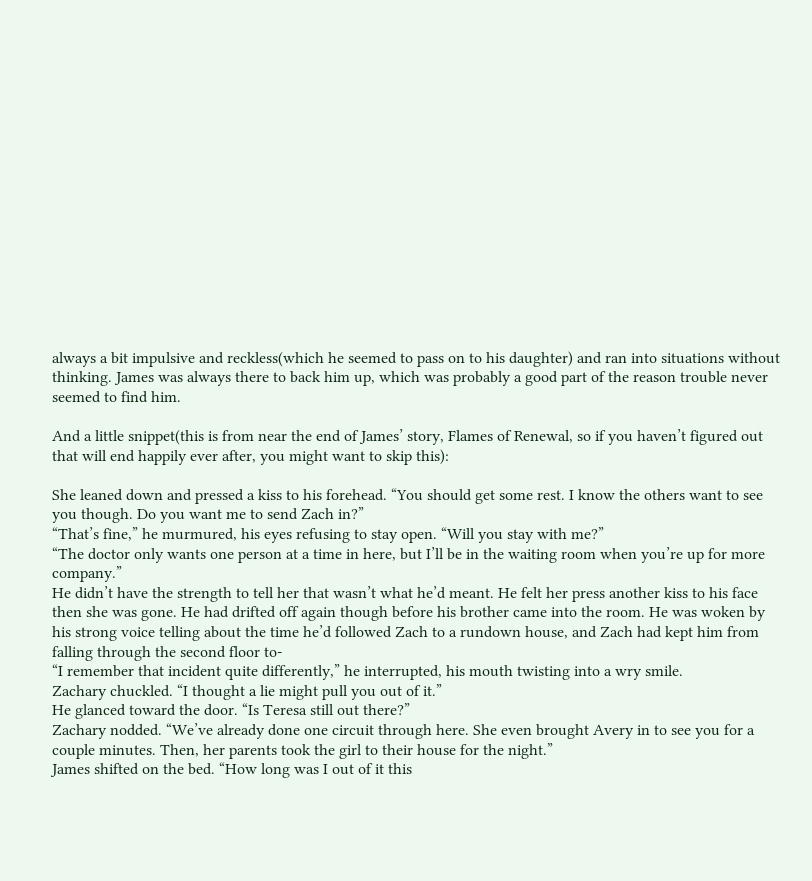always a bit impulsive and reckless(which he seemed to pass on to his daughter) and ran into situations without thinking. James was always there to back him up, which was probably a good part of the reason trouble never seemed to find him.

And a little snippet(this is from near the end of James’ story, Flames of Renewal, so if you haven’t figured out that will end happily ever after, you might want to skip this):

She leaned down and pressed a kiss to his forehead. “You should get some rest. I know the others want to see you though. Do you want me to send Zach in?”
“That’s fine,” he murmured, his eyes refusing to stay open. “Will you stay with me?”
“The doctor only wants one person at a time in here, but I’ll be in the waiting room when you’re up for more company.”
He didn’t have the strength to tell her that wasn’t what he’d meant. He felt her press another kiss to his face then she was gone. He had drifted off again though before his brother came into the room. He was woken by his strong voice telling about the time he’d followed Zach to a rundown house, and Zach had kept him from falling through the second floor to-
“I remember that incident quite differently,” he interrupted, his mouth twisting into a wry smile.
Zachary chuckled. “I thought a lie might pull you out of it.”
He glanced toward the door. “Is Teresa still out there?”
Zachary nodded. “We’ve already done one circuit through here. She even brought Avery in to see you for a couple minutes. Then, her parents took the girl to their house for the night.”
James shifted on the bed. “How long was I out of it this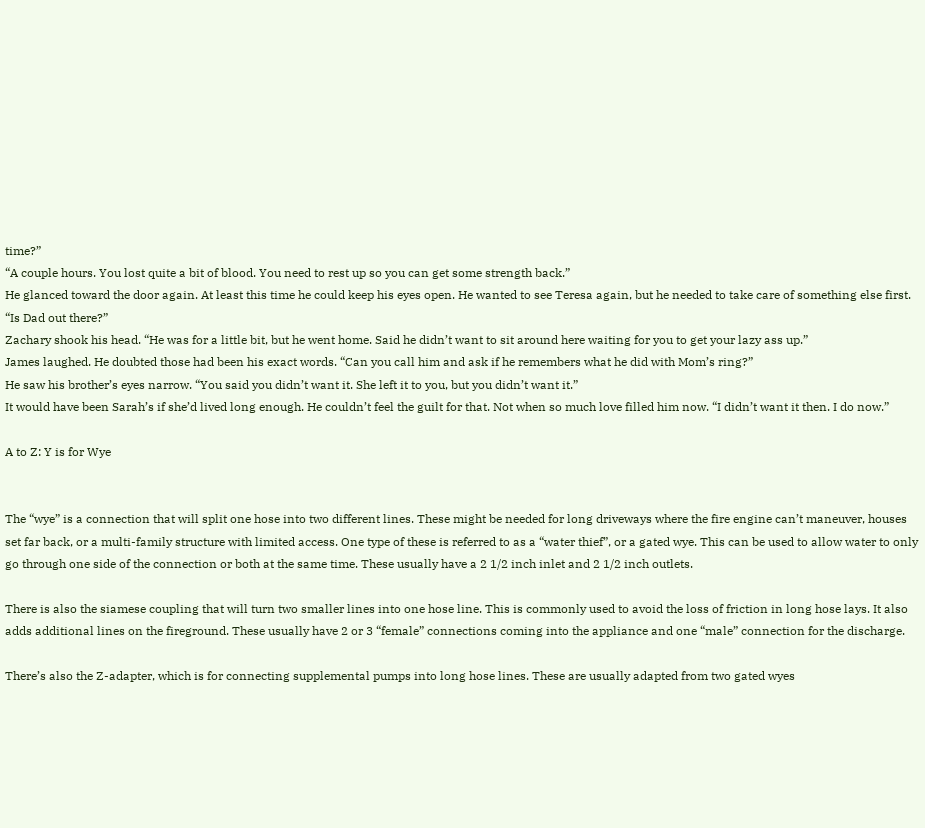time?”
“A couple hours. You lost quite a bit of blood. You need to rest up so you can get some strength back.”
He glanced toward the door again. At least this time he could keep his eyes open. He wanted to see Teresa again, but he needed to take care of something else first. “Is Dad out there?”
Zachary shook his head. “He was for a little bit, but he went home. Said he didn’t want to sit around here waiting for you to get your lazy ass up.”
James laughed. He doubted those had been his exact words. “Can you call him and ask if he remembers what he did with Mom’s ring?”
He saw his brother’s eyes narrow. “You said you didn’t want it. She left it to you, but you didn’t want it.”
It would have been Sarah’s if she’d lived long enough. He couldn’t feel the guilt for that. Not when so much love filled him now. “I didn’t want it then. I do now.”

A to Z: Y is for Wye


The “wye” is a connection that will split one hose into two different lines. These might be needed for long driveways where the fire engine can’t maneuver, houses set far back, or a multi-family structure with limited access. One type of these is referred to as a “water thief”, or a gated wye. This can be used to allow water to only go through one side of the connection or both at the same time. These usually have a 2 1/2 inch inlet and 2 1/2 inch outlets.

There is also the siamese coupling that will turn two smaller lines into one hose line. This is commonly used to avoid the loss of friction in long hose lays. It also adds additional lines on the fireground. These usually have 2 or 3 “female” connections coming into the appliance and one “male” connection for the discharge.

There’s also the Z-adapter, which is for connecting supplemental pumps into long hose lines. These are usually adapted from two gated wyes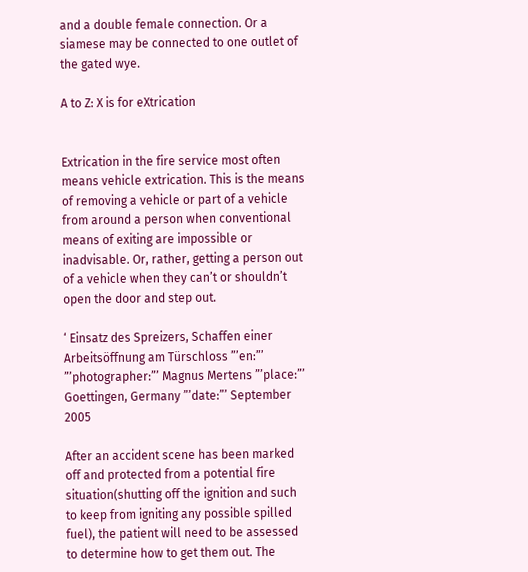and a double female connection. Or a siamese may be connected to one outlet of the gated wye.

A to Z: X is for eXtrication


Extrication in the fire service most often means vehicle extrication. This is the means of removing a vehicle or part of a vehicle from around a person when conventional means of exiting are impossible or inadvisable. Or, rather, getting a person out of a vehicle when they can’t or shouldn’t open the door and step out.

‘ Einsatz des Spreizers, Schaffen einer Arbeitsöffnung am Türschloss ”’en:”’ ”’photographer:”’ Magnus Mertens ”’place:”’ Goettingen, Germany ”’date:”’ September 2005

After an accident scene has been marked off and protected from a potential fire situation(shutting off the ignition and such to keep from igniting any possible spilled fuel), the patient will need to be assessed to determine how to get them out. The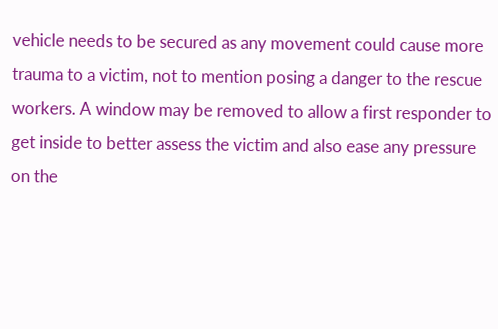vehicle needs to be secured as any movement could cause more trauma to a victim, not to mention posing a danger to the rescue workers. A window may be removed to allow a first responder to get inside to better assess the victim and also ease any pressure on the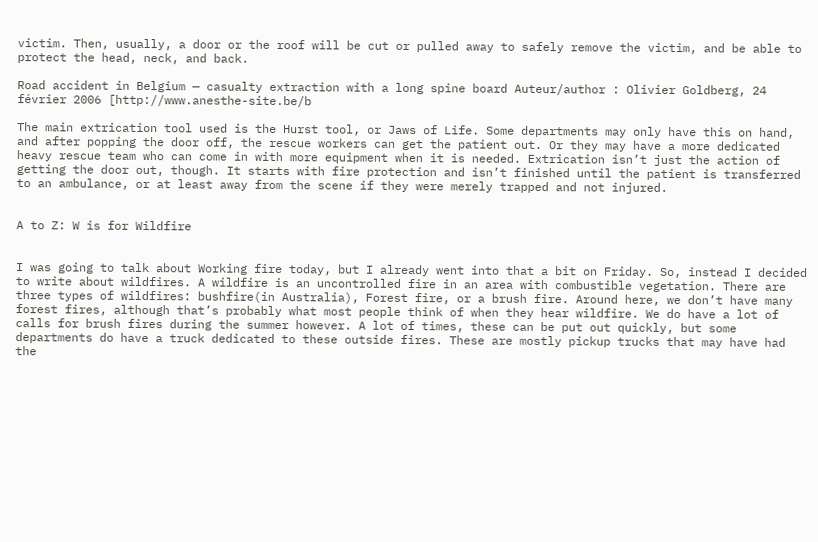victim. Then, usually, a door or the roof will be cut or pulled away to safely remove the victim, and be able to protect the head, neck, and back.

Road accident in Belgium — casualty extraction with a long spine board Auteur/author : Olivier Goldberg, 24 février 2006 [http://www.anesthe-site.be/b

The main extrication tool used is the Hurst tool, or Jaws of Life. Some departments may only have this on hand, and after popping the door off, the rescue workers can get the patient out. Or they may have a more dedicated heavy rescue team who can come in with more equipment when it is needed. Extrication isn’t just the action of getting the door out, though. It starts with fire protection and isn’t finished until the patient is transferred to an ambulance, or at least away from the scene if they were merely trapped and not injured.


A to Z: W is for Wildfire


I was going to talk about Working fire today, but I already went into that a bit on Friday. So, instead I decided to write about wildfires. A wildfire is an uncontrolled fire in an area with combustible vegetation. There are three types of wildfires: bushfire(in Australia), Forest fire, or a brush fire. Around here, we don’t have many forest fires, although that’s probably what most people think of when they hear wildfire. We do have a lot of calls for brush fires during the summer however. A lot of times, these can be put out quickly, but some departments do have a truck dedicated to these outside fires. These are mostly pickup trucks that may have had the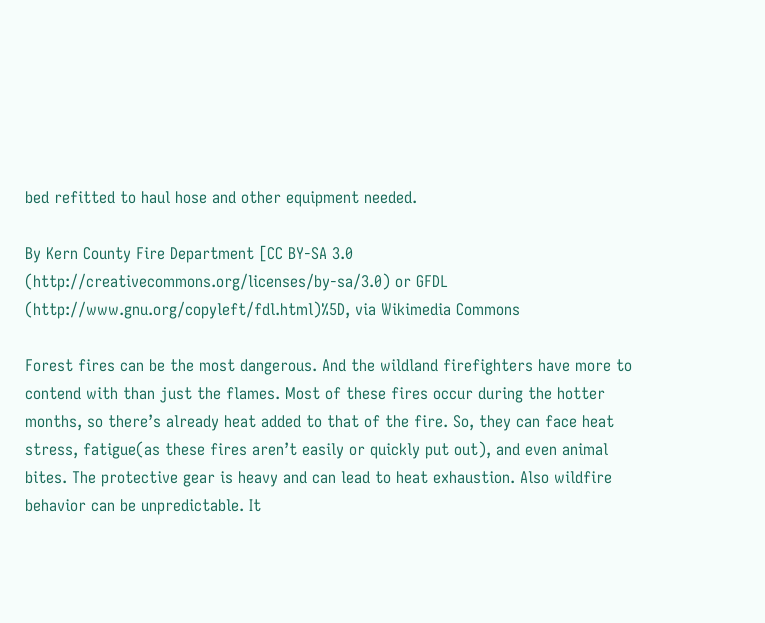bed refitted to haul hose and other equipment needed.

By Kern County Fire Department [CC BY-SA 3.0 (http://creativecommons.org/licenses/by-sa/3.0) or GFDL (http://www.gnu.org/copyleft/fdl.html)%5D, via Wikimedia Commons

Forest fires can be the most dangerous. And the wildland firefighters have more to contend with than just the flames. Most of these fires occur during the hotter months, so there’s already heat added to that of the fire. So, they can face heat stress, fatigue(as these fires aren’t easily or quickly put out), and even animal bites. The protective gear is heavy and can lead to heat exhaustion. Also wildfire behavior can be unpredictable. It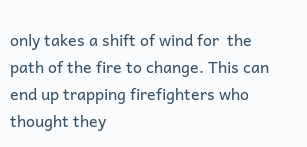only takes a shift of wind for  the path of the fire to change. This can end up trapping firefighters who thought they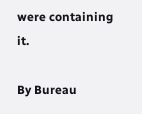were containing it.

By Bureau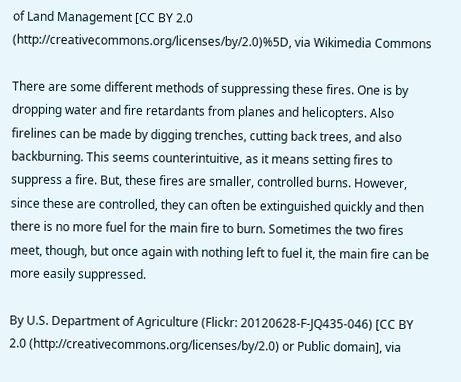of Land Management [CC BY 2.0 (http://creativecommons.org/licenses/by/2.0)%5D, via Wikimedia Commons

There are some different methods of suppressing these fires. One is by dropping water and fire retardants from planes and helicopters. Also firelines can be made by digging trenches, cutting back trees, and also backburning. This seems counterintuitive, as it means setting fires to suppress a fire. But, these fires are smaller, controlled burns. However, since these are controlled, they can often be extinguished quickly and then there is no more fuel for the main fire to burn. Sometimes the two fires meet, though, but once again with nothing left to fuel it, the main fire can be more easily suppressed.

By U.S. Department of Agriculture (Flickr: 20120628-F-JQ435-046) [CC BY 2.0 (http://creativecommons.org/licenses/by/2.0) or Public domain], via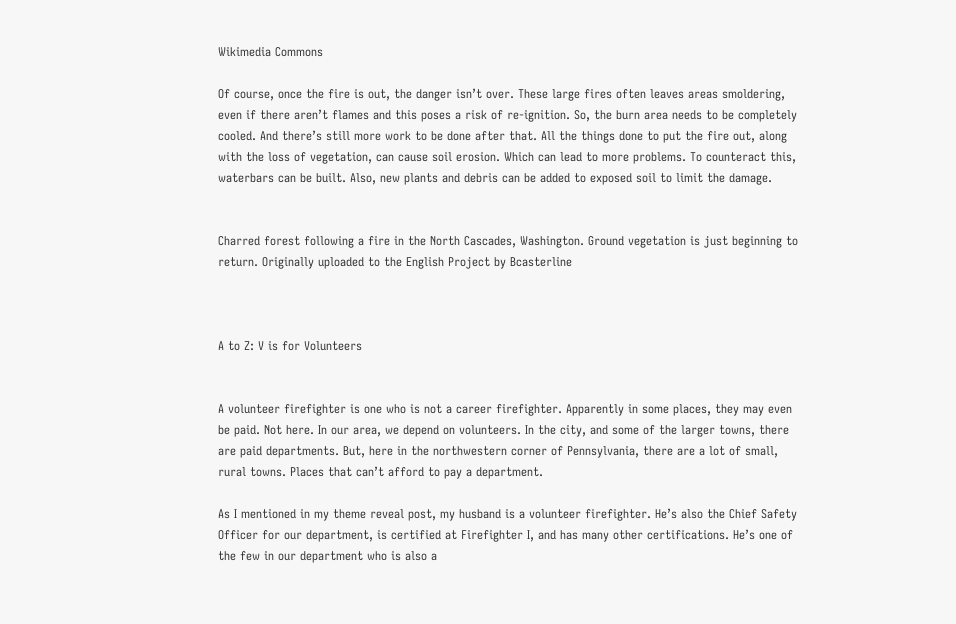Wikimedia Commons

Of course, once the fire is out, the danger isn’t over. These large fires often leaves areas smoldering, even if there aren’t flames and this poses a risk of re-ignition. So, the burn area needs to be completely cooled. And there’s still more work to be done after that. All the things done to put the fire out, along with the loss of vegetation, can cause soil erosion. Which can lead to more problems. To counteract this, waterbars can be built. Also, new plants and debris can be added to exposed soil to limit the damage.


Charred forest following a fire in the North Cascades, Washington. Ground vegetation is just beginning to return. Originally uploaded to the English Project by Bcasterline



A to Z: V is for Volunteers


A volunteer firefighter is one who is not a career firefighter. Apparently in some places, they may even be paid. Not here. In our area, we depend on volunteers. In the city, and some of the larger towns, there are paid departments. But, here in the northwestern corner of Pennsylvania, there are a lot of small, rural towns. Places that can’t afford to pay a department.

As I mentioned in my theme reveal post, my husband is a volunteer firefighter. He’s also the Chief Safety Officer for our department, is certified at Firefighter I, and has many other certifications. He’s one of the few in our department who is also a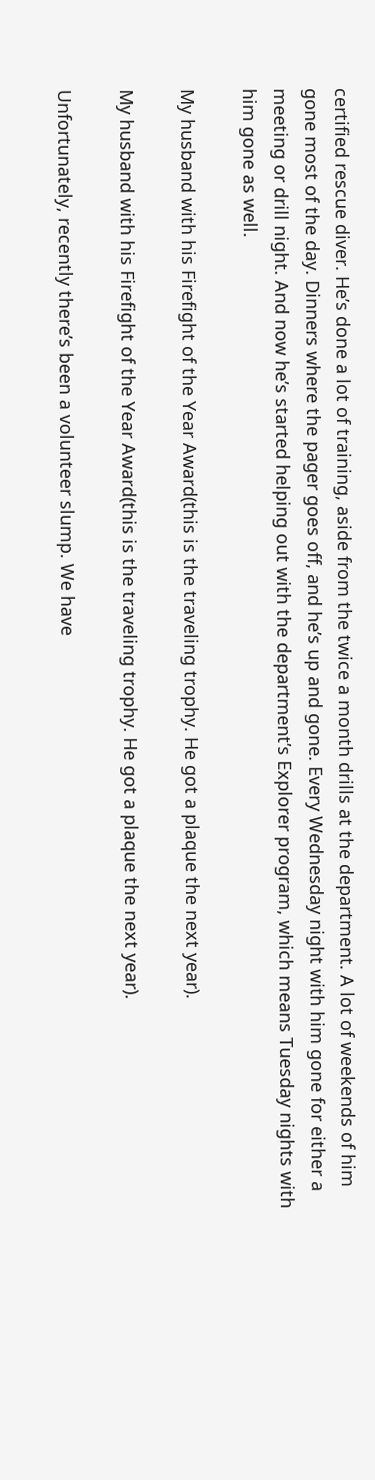certified rescue diver. He’s done a lot of training, aside from the twice a month drills at the department. A lot of weekends of him gone most of the day. Dinners where the pager goes off, and he’s up and gone. Every Wednesday night with him gone for either a meeting or drill night. And now he’s started helping out with the department’s Explorer program, which means Tuesday nights with him gone as well.

My husband with his Firefight of the Year Award(this is the traveling trophy. He got a plaque the next year).

My husband with his Firefight of the Year Award(this is the traveling trophy. He got a plaque the next year).

Unfortunately, recently there’s been a volunteer slump. We have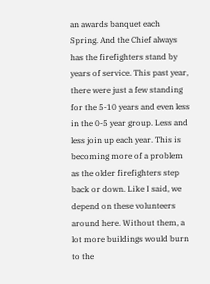an awards banquet each Spring. And the Chief always has the firefighters stand by years of service. This past year, there were just a few standing for the 5-10 years and even less in the 0-5 year group. Less and less join up each year. This is becoming more of a problem as the older firefighters step back or down. Like I said, we depend on these volunteers around here. Without them, a lot more buildings would burn to the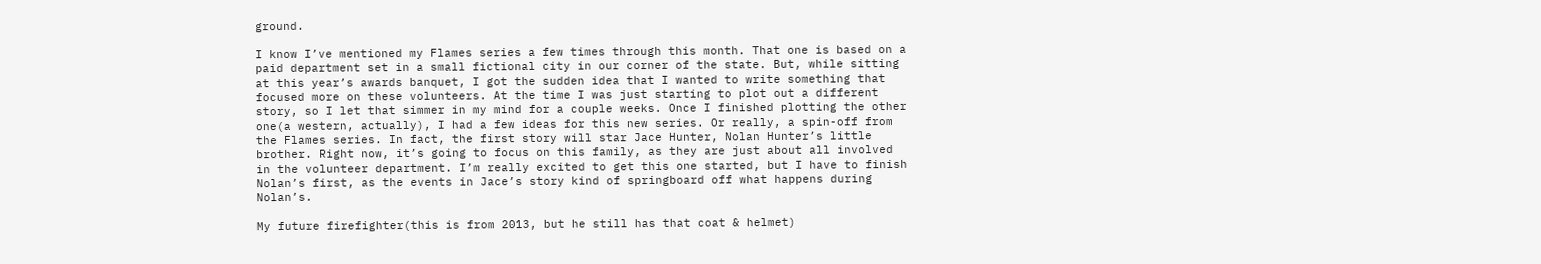ground.

I know I’ve mentioned my Flames series a few times through this month. That one is based on a paid department set in a small fictional city in our corner of the state. But, while sitting at this year’s awards banquet, I got the sudden idea that I wanted to write something that focused more on these volunteers. At the time I was just starting to plot out a different story, so I let that simmer in my mind for a couple weeks. Once I finished plotting the other one(a western, actually), I had a few ideas for this new series. Or really, a spin-off from the Flames series. In fact, the first story will star Jace Hunter, Nolan Hunter’s little brother. Right now, it’s going to focus on this family, as they are just about all involved in the volunteer department. I’m really excited to get this one started, but I have to finish Nolan’s first, as the events in Jace’s story kind of springboard off what happens during Nolan’s.

My future firefighter(this is from 2013, but he still has that coat & helmet)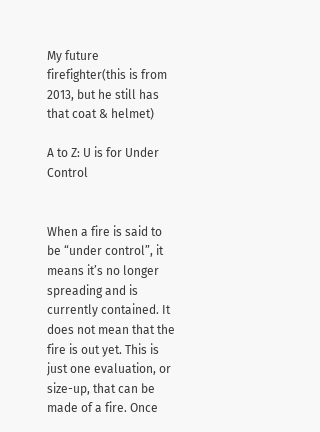My future firefighter(this is from 2013, but he still has that coat & helmet)

A to Z: U is for Under Control


When a fire is said to be “under control”, it means it’s no longer spreading and is currently contained. It does not mean that the fire is out yet. This is just one evaluation, or size-up, that can be made of a fire. Once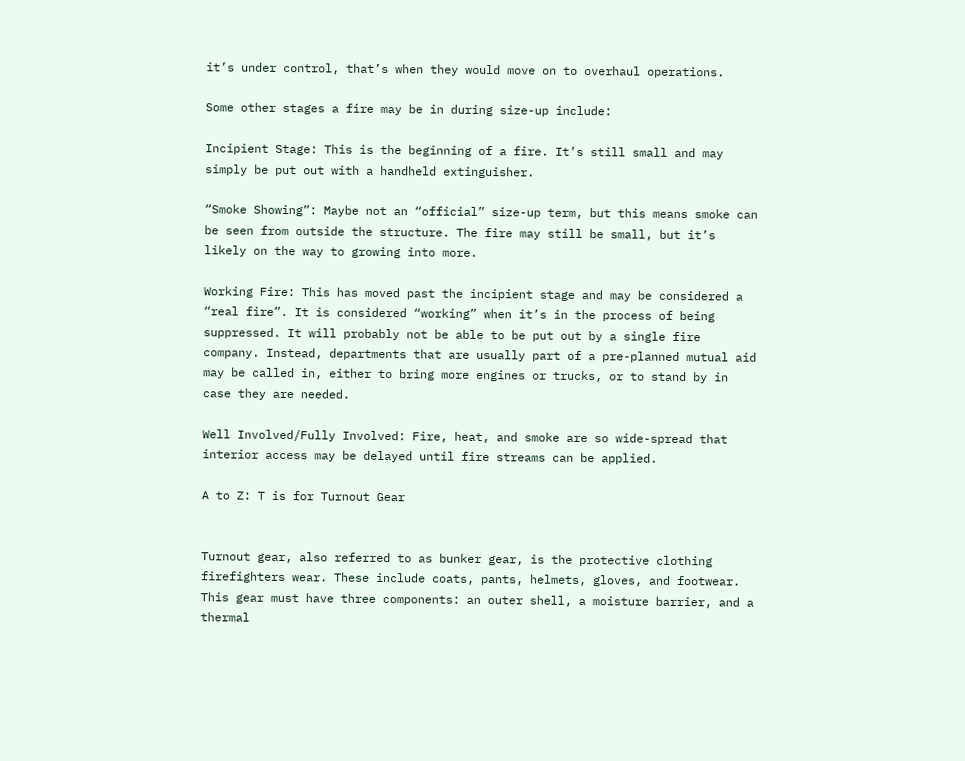it’s under control, that’s when they would move on to overhaul operations.

Some other stages a fire may be in during size-up include:

Incipient Stage: This is the beginning of a fire. It’s still small and may simply be put out with a handheld extinguisher.

“Smoke Showing”: Maybe not an “official” size-up term, but this means smoke can be seen from outside the structure. The fire may still be small, but it’s likely on the way to growing into more.

Working Fire: This has moved past the incipient stage and may be considered a “real fire”. It is considered “working” when it’s in the process of being suppressed. It will probably not be able to be put out by a single fire company. Instead, departments that are usually part of a pre-planned mutual aid may be called in, either to bring more engines or trucks, or to stand by in case they are needed.

Well Involved/Fully Involved: Fire, heat, and smoke are so wide-spread that interior access may be delayed until fire streams can be applied.

A to Z: T is for Turnout Gear


Turnout gear, also referred to as bunker gear, is the protective clothing firefighters wear. These include coats, pants, helmets, gloves, and footwear. This gear must have three components: an outer shell, a moisture barrier, and a thermal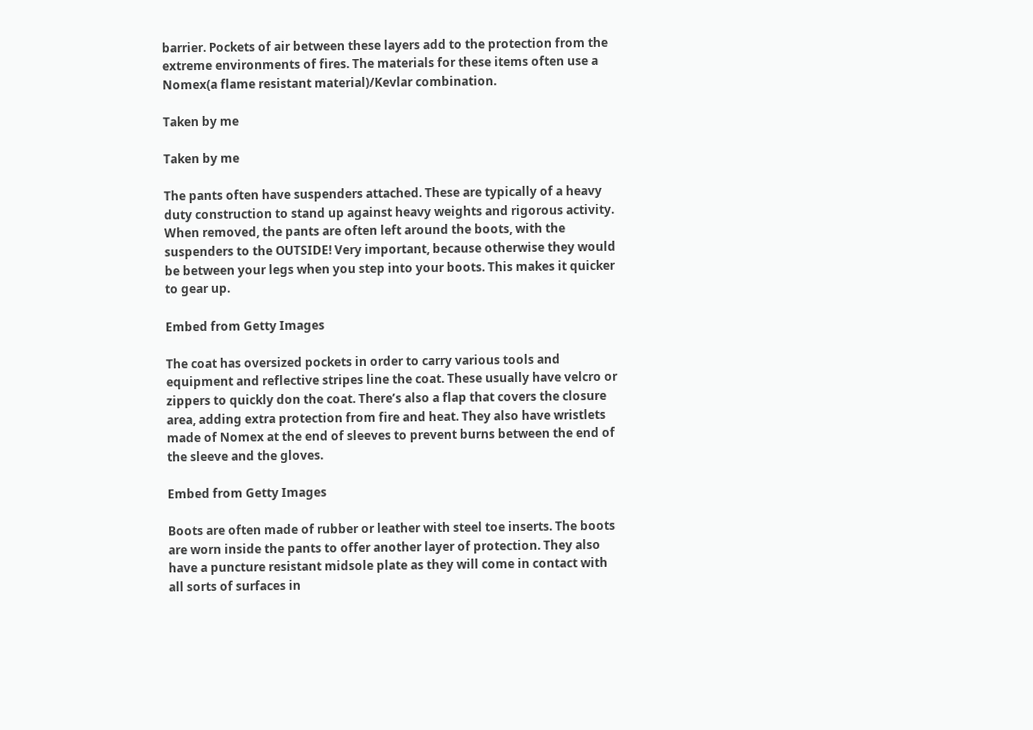barrier. Pockets of air between these layers add to the protection from the extreme environments of fires. The materials for these items often use a Nomex(a flame resistant material)/Kevlar combination.

Taken by me

Taken by me

The pants often have suspenders attached. These are typically of a heavy duty construction to stand up against heavy weights and rigorous activity. When removed, the pants are often left around the boots, with the suspenders to the OUTSIDE! Very important, because otherwise they would be between your legs when you step into your boots. This makes it quicker to gear up.

Embed from Getty Images

The coat has oversized pockets in order to carry various tools and equipment and reflective stripes line the coat. These usually have velcro or zippers to quickly don the coat. There’s also a flap that covers the closure area, adding extra protection from fire and heat. They also have wristlets made of Nomex at the end of sleeves to prevent burns between the end of the sleeve and the gloves.

Embed from Getty Images

Boots are often made of rubber or leather with steel toe inserts. The boots are worn inside the pants to offer another layer of protection. They also have a puncture resistant midsole plate as they will come in contact with all sorts of surfaces in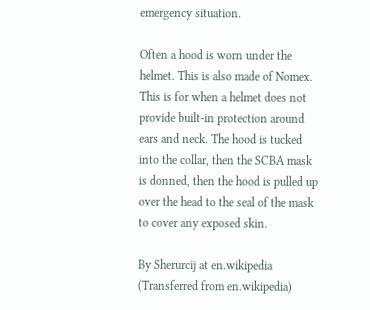emergency situation.

Often a hood is worn under the helmet. This is also made of Nomex. This is for when a helmet does not provide built-in protection around ears and neck. The hood is tucked into the collar, then the SCBA mask is donned, then the hood is pulled up over the head to the seal of the mask to cover any exposed skin.

By Sherurcij at en.wikipedia (Transferred from en.wikipedia)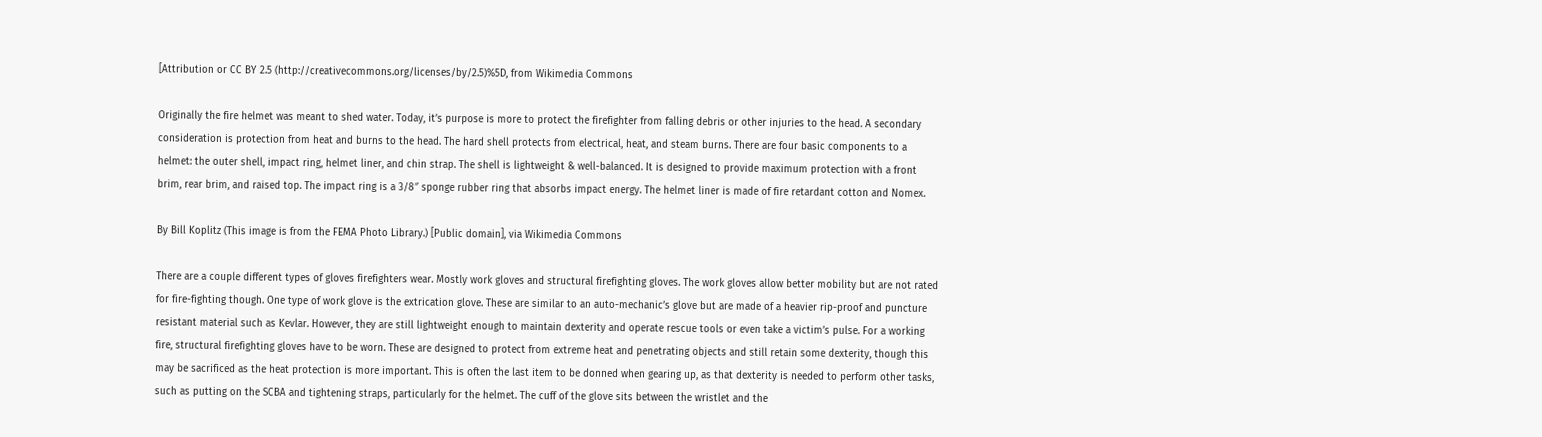[Attribution or CC BY 2.5 (http://creativecommons.org/licenses/by/2.5)%5D, from Wikimedia Commons

Originally the fire helmet was meant to shed water. Today, it’s purpose is more to protect the firefighter from falling debris or other injuries to the head. A secondary consideration is protection from heat and burns to the head. The hard shell protects from electrical, heat, and steam burns. There are four basic components to a helmet: the outer shell, impact ring, helmet liner, and chin strap. The shell is lightweight & well-balanced. It is designed to provide maximum protection with a front brim, rear brim, and raised top. The impact ring is a 3/8″ sponge rubber ring that absorbs impact energy. The helmet liner is made of fire retardant cotton and Nomex.

By Bill Koplitz (This image is from the FEMA Photo Library.) [Public domain], via Wikimedia Commons

There are a couple different types of gloves firefighters wear. Mostly work gloves and structural firefighting gloves. The work gloves allow better mobility but are not rated for fire-fighting though. One type of work glove is the extrication glove. These are similar to an auto-mechanic’s glove but are made of a heavier rip-proof and puncture resistant material such as Kevlar. However, they are still lightweight enough to maintain dexterity and operate rescue tools or even take a victim’s pulse. For a working fire, structural firefighting gloves have to be worn. These are designed to protect from extreme heat and penetrating objects and still retain some dexterity, though this may be sacrificed as the heat protection is more important. This is often the last item to be donned when gearing up, as that dexterity is needed to perform other tasks, such as putting on the SCBA and tightening straps, particularly for the helmet. The cuff of the glove sits between the wristlet and the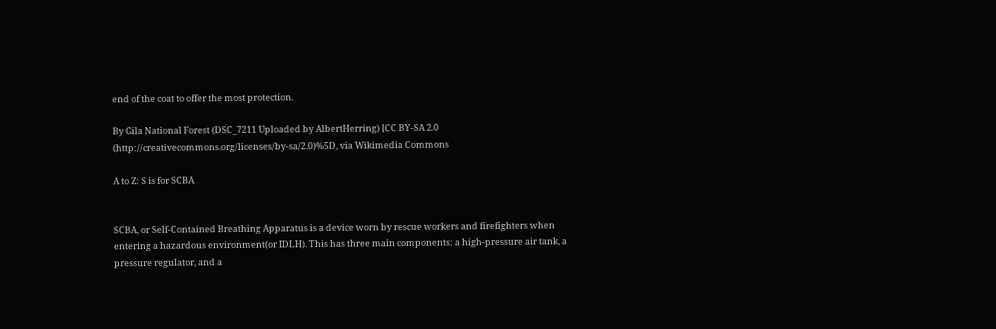end of the coat to offer the most protection.

By Gila National Forest (DSC_7211 Uploaded by AlbertHerring) [CC BY-SA 2.0 (http://creativecommons.org/licenses/by-sa/2.0)%5D, via Wikimedia Commons

A to Z: S is for SCBA


SCBA, or Self-Contained Breathing Apparatus is a device worn by rescue workers and firefighters when entering a hazardous environment(or IDLH). This has three main components: a high-pressure air tank, a pressure regulator, and a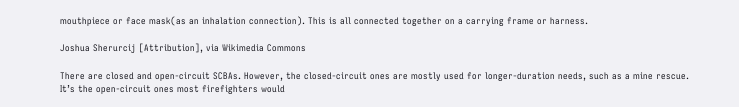mouthpiece or face mask(as an inhalation connection). This is all connected together on a carrying frame or harness.

Joshua Sherurcij [Attribution], via Wikimedia Commons

There are closed and open-circuit SCBAs. However, the closed-circuit ones are mostly used for longer-duration needs, such as a mine rescue. It’s the open-circuit ones most firefighters would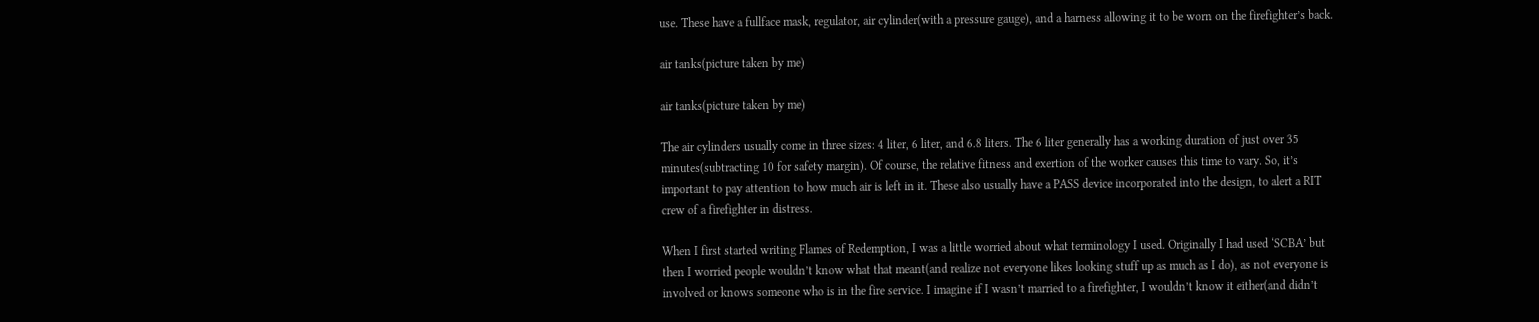use. These have a fullface mask, regulator, air cylinder(with a pressure gauge), and a harness allowing it to be worn on the firefighter’s back.

air tanks(picture taken by me)

air tanks(picture taken by me)

The air cylinders usually come in three sizes: 4 liter, 6 liter, and 6.8 liters. The 6 liter generally has a working duration of just over 35 minutes(subtracting 10 for safety margin). Of course, the relative fitness and exertion of the worker causes this time to vary. So, it’s important to pay attention to how much air is left in it. These also usually have a PASS device incorporated into the design, to alert a RIT crew of a firefighter in distress.

When I first started writing Flames of Redemption, I was a little worried about what terminology I used. Originally I had used ‘SCBA’ but then I worried people wouldn’t know what that meant(and realize not everyone likes looking stuff up as much as I do), as not everyone is involved or knows someone who is in the fire service. I imagine if I wasn’t married to a firefighter, I wouldn’t know it either(and didn’t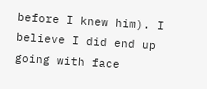before I knew him). I believe I did end up going with face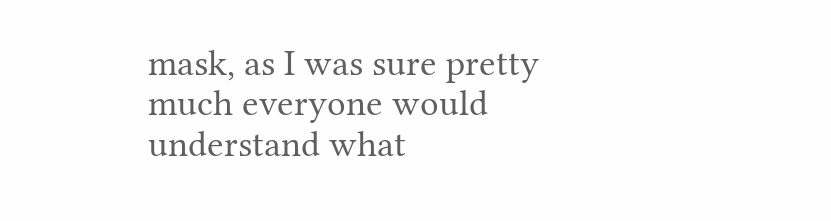mask, as I was sure pretty much everyone would understand what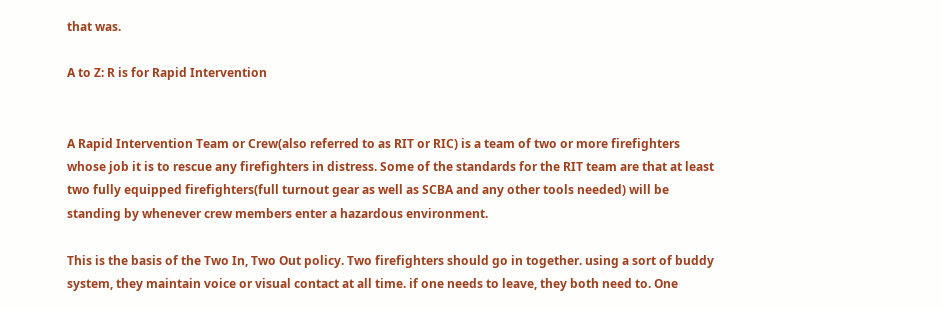that was.

A to Z: R is for Rapid Intervention


A Rapid Intervention Team or Crew(also referred to as RIT or RIC) is a team of two or more firefighters whose job it is to rescue any firefighters in distress. Some of the standards for the RIT team are that at least two fully equipped firefighters(full turnout gear as well as SCBA and any other tools needed) will be standing by whenever crew members enter a hazardous environment.

This is the basis of the Two In, Two Out policy. Two firefighters should go in together. using a sort of buddy system, they maintain voice or visual contact at all time. if one needs to leave, they both need to. One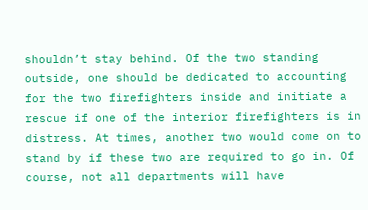shouldn’t stay behind. Of the two standing outside, one should be dedicated to accounting for the two firefighters inside and initiate a rescue if one of the interior firefighters is in distress. At times, another two would come on to stand by if these two are required to go in. Of course, not all departments will have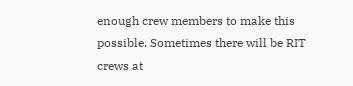enough crew members to make this possible. Sometimes there will be RIT crews at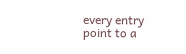every entry point to a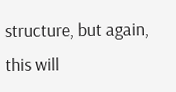structure, but again, this will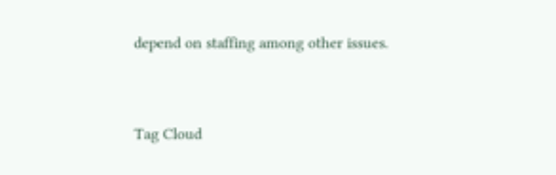depend on staffing among other issues.


Tag Cloud